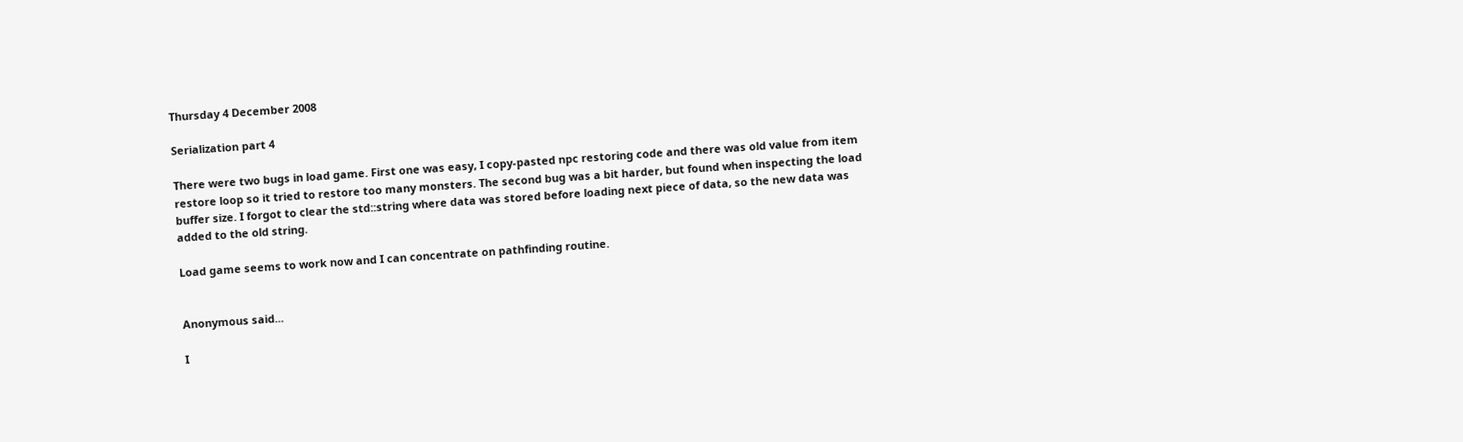Thursday 4 December 2008

Serialization part 4

There were two bugs in load game. First one was easy, I copy-pasted npc restoring code and there was old value from item restore loop so it tried to restore too many monsters. The second bug was a bit harder, but found when inspecting the load buffer size. I forgot to clear the std::string where data was stored before loading next piece of data, so the new data was added to the old string.

Load game seems to work now and I can concentrate on pathfinding routine.


Anonymous said...

I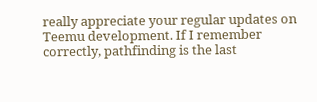really appreciate your regular updates on Teemu development. If I remember correctly, pathfinding is the last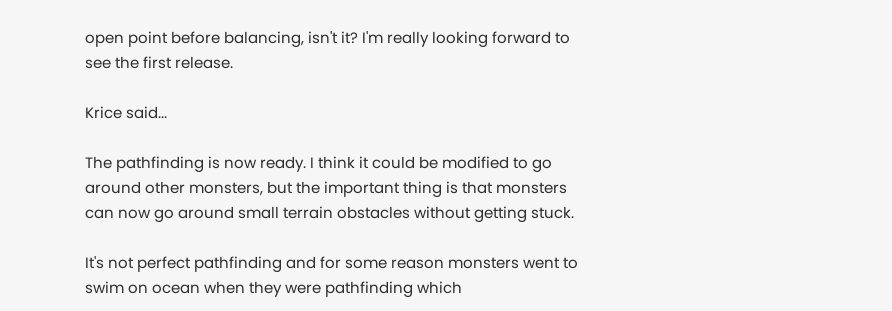open point before balancing, isn't it? I'm really looking forward to see the first release.

Krice said...

The pathfinding is now ready. I think it could be modified to go around other monsters, but the important thing is that monsters can now go around small terrain obstacles without getting stuck.

It's not perfect pathfinding and for some reason monsters went to swim on ocean when they were pathfinding which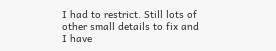I had to restrict. Still lots of other small details to fix and I have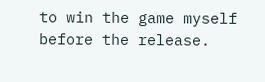to win the game myself before the release.